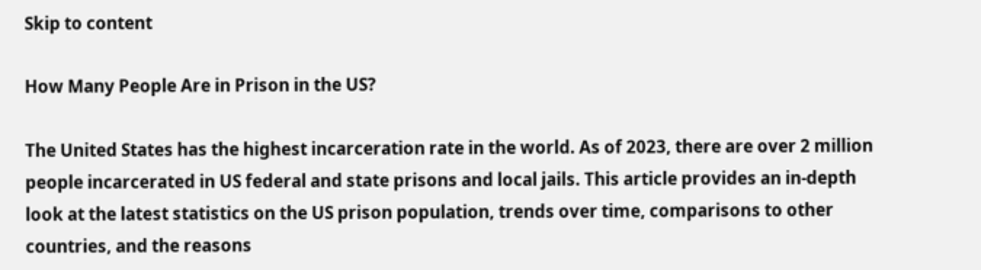Skip to content

How Many People Are in Prison in the US?

The United States has the highest incarceration rate in the world. As of 2023, there are over 2 million people incarcerated in US federal and state prisons and local jails. This article provides an in-depth look at the latest statistics on the US prison population, trends over time, comparisons to other countries, and the reasons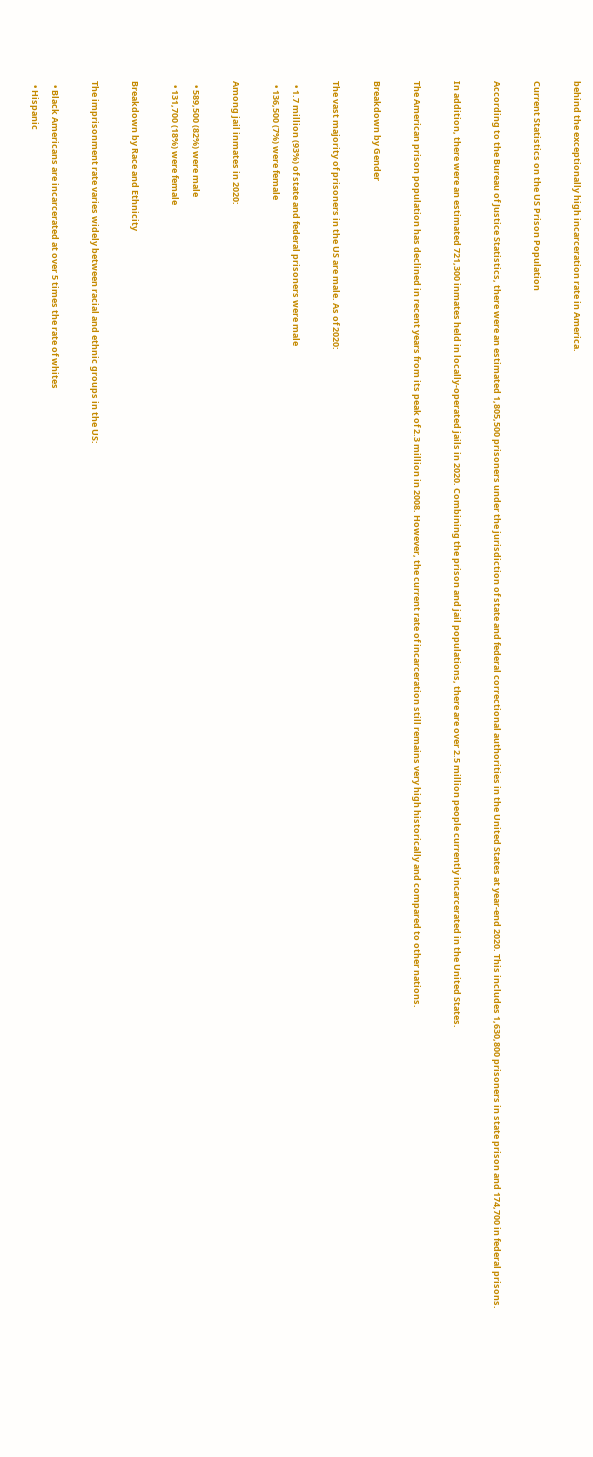behind the exceptionally high incarceration rate in America.

Current Statistics on the US Prison Population

According to the Bureau of Justice Statistics, there were an estimated 1,805,500 prisoners under the jurisdiction of state and federal correctional authorities in the United States at year-end 2020. This includes 1,630,800 prisoners in state prison and 174,700 in federal prisons.

In addition, there were an estimated 721,300 inmates held in locally-operated jails in 2020. Combining the prison and jail populations, there are over 2.5 million people currently incarcerated in the United States.

The American prison population has declined in recent years from its peak of 2.3 million in 2008. However, the current rate of incarceration still remains very high historically and compared to other nations.

Breakdown by Gender

The vast majority of prisoners in the US are male. As of 2020:

  • 1.7 million (93%) of state and federal prisoners were male
  • 136,500 (7%) were female

Among jail inmates in 2020:

  • 589,500 (82%) were male
  • 131,700 (18%) were female

Breakdown by Race and Ethnicity

The imprisonment rate varies widely between racial and ethnic groups in the US:

  • Black Americans are incarcerated at over 5 times the rate of whites
  • Hispanic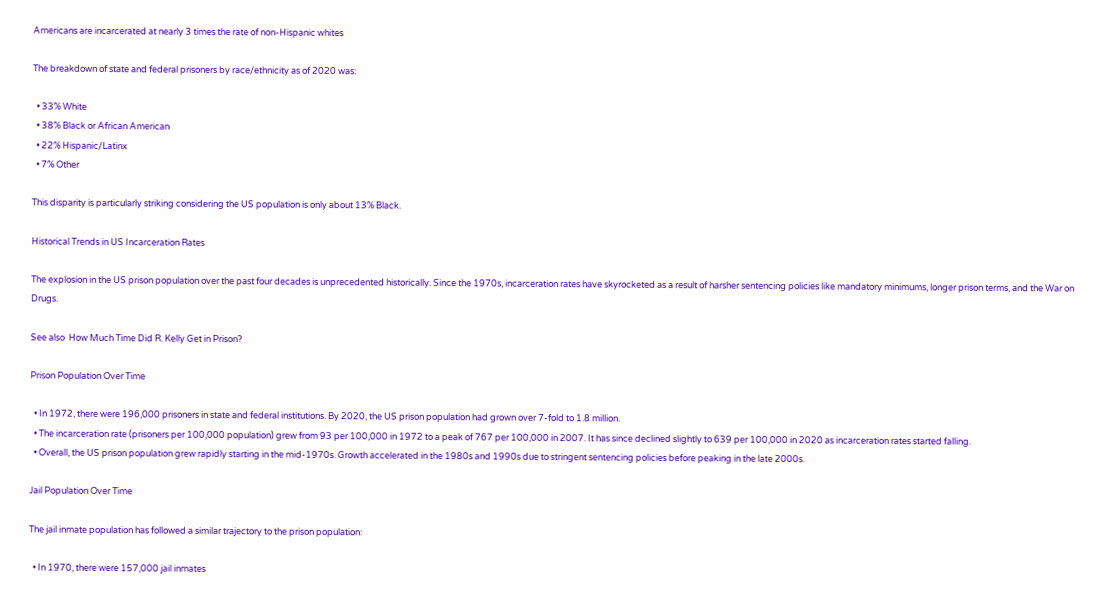Americans are incarcerated at nearly 3 times the rate of non-Hispanic whites

The breakdown of state and federal prisoners by race/ethnicity as of 2020 was:

  • 33% White
  • 38% Black or African American
  • 22% Hispanic/Latinx
  • 7% Other

This disparity is particularly striking considering the US population is only about 13% Black.

Historical Trends in US Incarceration Rates

The explosion in the US prison population over the past four decades is unprecedented historically. Since the 1970s, incarceration rates have skyrocketed as a result of harsher sentencing policies like mandatory minimums, longer prison terms, and the War on Drugs.

See also  How Much Time Did R. Kelly Get in Prison?

Prison Population Over Time

  • In 1972, there were 196,000 prisoners in state and federal institutions. By 2020, the US prison population had grown over 7-fold to 1.8 million.
  • The incarceration rate (prisoners per 100,000 population) grew from 93 per 100,000 in 1972 to a peak of 767 per 100,000 in 2007. It has since declined slightly to 639 per 100,000 in 2020 as incarceration rates started falling.
  • Overall, the US prison population grew rapidly starting in the mid-1970s. Growth accelerated in the 1980s and 1990s due to stringent sentencing policies before peaking in the late 2000s.

Jail Population Over Time

The jail inmate population has followed a similar trajectory to the prison population:

  • In 1970, there were 157,000 jail inmates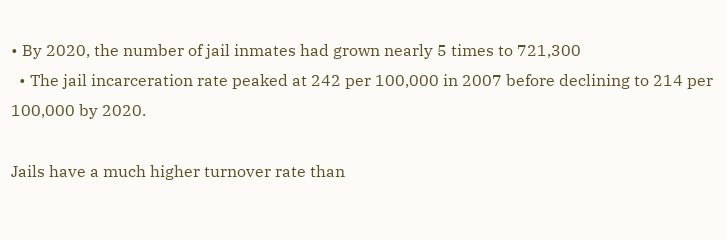• By 2020, the number of jail inmates had grown nearly 5 times to 721,300
  • The jail incarceration rate peaked at 242 per 100,000 in 2007 before declining to 214 per 100,000 by 2020.

Jails have a much higher turnover rate than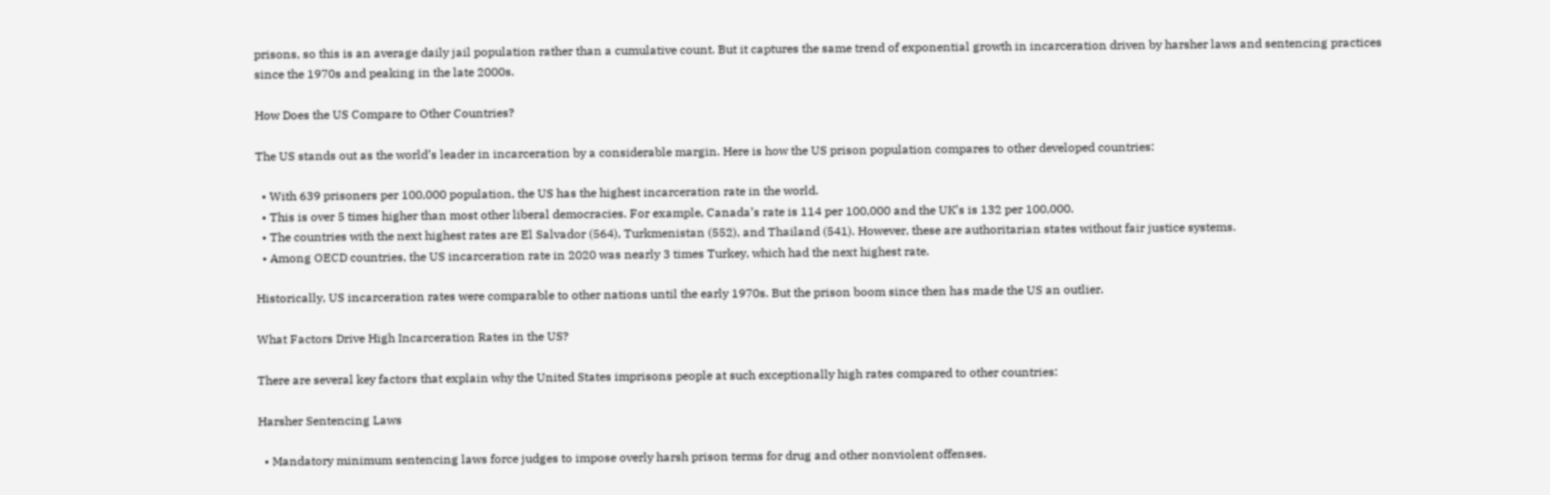prisons, so this is an average daily jail population rather than a cumulative count. But it captures the same trend of exponential growth in incarceration driven by harsher laws and sentencing practices since the 1970s and peaking in the late 2000s.

How Does the US Compare to Other Countries?

The US stands out as the world’s leader in incarceration by a considerable margin. Here is how the US prison population compares to other developed countries:

  • With 639 prisoners per 100,000 population, the US has the highest incarceration rate in the world.
  • This is over 5 times higher than most other liberal democracies. For example, Canada’s rate is 114 per 100,000 and the UK’s is 132 per 100,000.
  • The countries with the next highest rates are El Salvador (564), Turkmenistan (552), and Thailand (541). However, these are authoritarian states without fair justice systems.
  • Among OECD countries, the US incarceration rate in 2020 was nearly 3 times Turkey, which had the next highest rate.

Historically, US incarceration rates were comparable to other nations until the early 1970s. But the prison boom since then has made the US an outlier.

What Factors Drive High Incarceration Rates in the US?

There are several key factors that explain why the United States imprisons people at such exceptionally high rates compared to other countries:

Harsher Sentencing Laws

  • Mandatory minimum sentencing laws force judges to impose overly harsh prison terms for drug and other nonviolent offenses.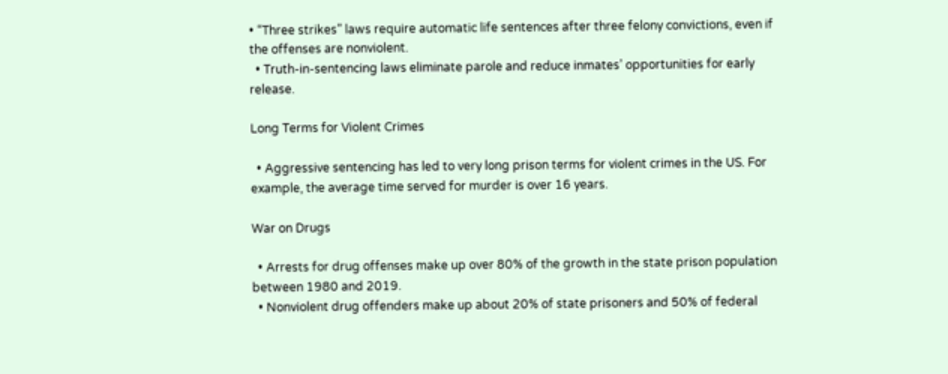• “Three strikes” laws require automatic life sentences after three felony convictions, even if the offenses are nonviolent.
  • Truth-in-sentencing laws eliminate parole and reduce inmates’ opportunities for early release.

Long Terms for Violent Crimes

  • Aggressive sentencing has led to very long prison terms for violent crimes in the US. For example, the average time served for murder is over 16 years.

War on Drugs

  • Arrests for drug offenses make up over 80% of the growth in the state prison population between 1980 and 2019.
  • Nonviolent drug offenders make up about 20% of state prisoners and 50% of federal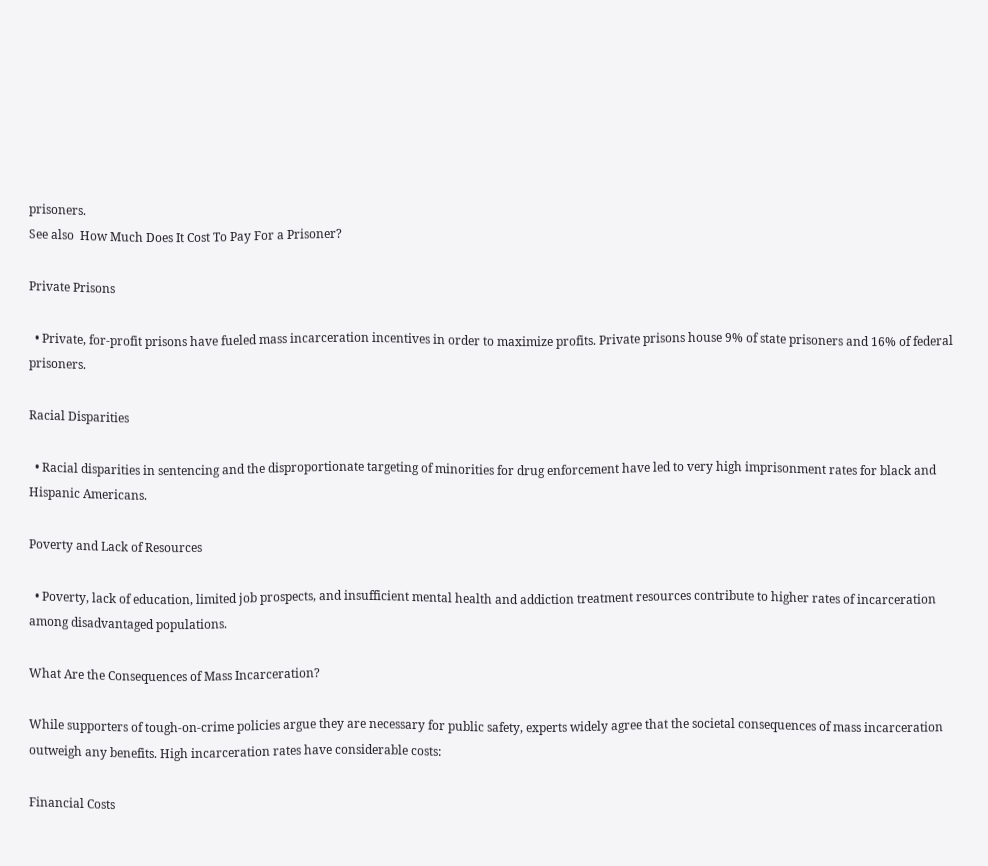prisoners.
See also  How Much Does It Cost To Pay For a Prisoner?

Private Prisons

  • Private, for-profit prisons have fueled mass incarceration incentives in order to maximize profits. Private prisons house 9% of state prisoners and 16% of federal prisoners.

Racial Disparities

  • Racial disparities in sentencing and the disproportionate targeting of minorities for drug enforcement have led to very high imprisonment rates for black and Hispanic Americans.

Poverty and Lack of Resources

  • Poverty, lack of education, limited job prospects, and insufficient mental health and addiction treatment resources contribute to higher rates of incarceration among disadvantaged populations.

What Are the Consequences of Mass Incarceration?

While supporters of tough-on-crime policies argue they are necessary for public safety, experts widely agree that the societal consequences of mass incarceration outweigh any benefits. High incarceration rates have considerable costs:

Financial Costs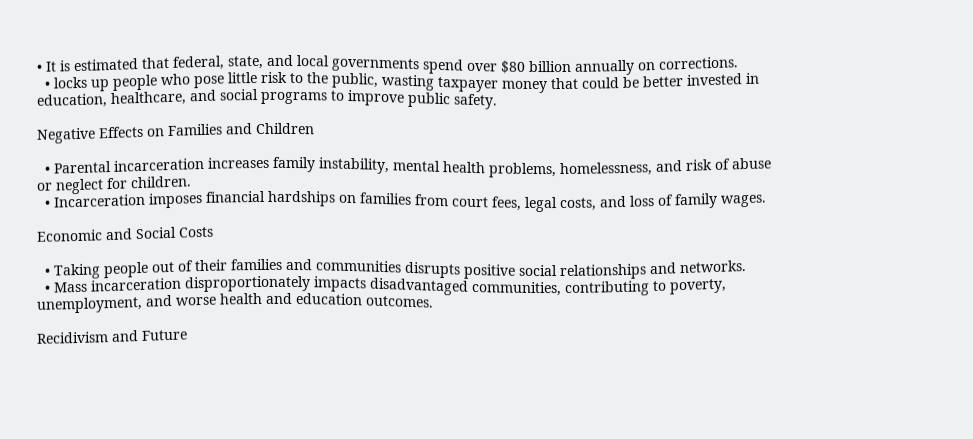• It is estimated that federal, state, and local governments spend over $80 billion annually on corrections.
  • locks up people who pose little risk to the public, wasting taxpayer money that could be better invested in education, healthcare, and social programs to improve public safety.

Negative Effects on Families and Children

  • Parental incarceration increases family instability, mental health problems, homelessness, and risk of abuse or neglect for children.
  • Incarceration imposes financial hardships on families from court fees, legal costs, and loss of family wages.

Economic and Social Costs

  • Taking people out of their families and communities disrupts positive social relationships and networks.
  • Mass incarceration disproportionately impacts disadvantaged communities, contributing to poverty, unemployment, and worse health and education outcomes.

Recidivism and Future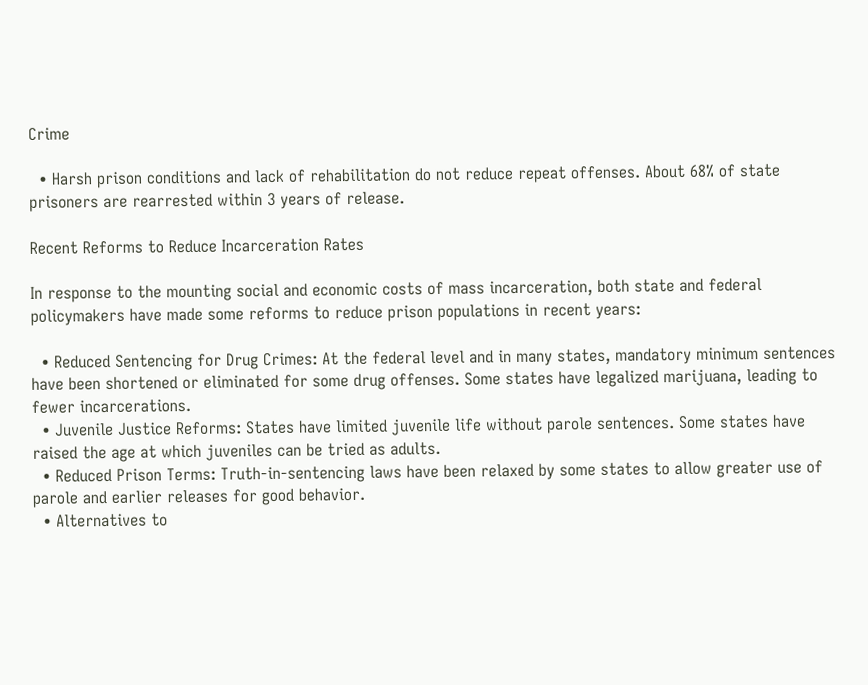Crime

  • Harsh prison conditions and lack of rehabilitation do not reduce repeat offenses. About 68% of state prisoners are rearrested within 3 years of release.

Recent Reforms to Reduce Incarceration Rates

In response to the mounting social and economic costs of mass incarceration, both state and federal policymakers have made some reforms to reduce prison populations in recent years:

  • Reduced Sentencing for Drug Crimes: At the federal level and in many states, mandatory minimum sentences have been shortened or eliminated for some drug offenses. Some states have legalized marijuana, leading to fewer incarcerations.
  • Juvenile Justice Reforms: States have limited juvenile life without parole sentences. Some states have raised the age at which juveniles can be tried as adults.
  • Reduced Prison Terms: Truth-in-sentencing laws have been relaxed by some states to allow greater use of parole and earlier releases for good behavior.
  • Alternatives to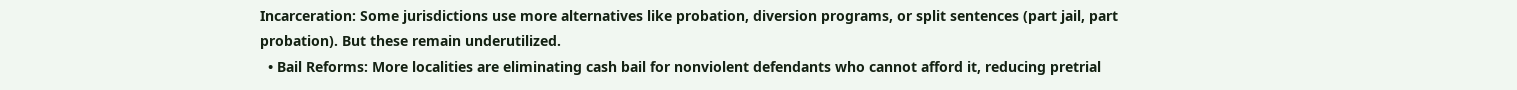Incarceration: Some jurisdictions use more alternatives like probation, diversion programs, or split sentences (part jail, part probation). But these remain underutilized.
  • Bail Reforms: More localities are eliminating cash bail for nonviolent defendants who cannot afford it, reducing pretrial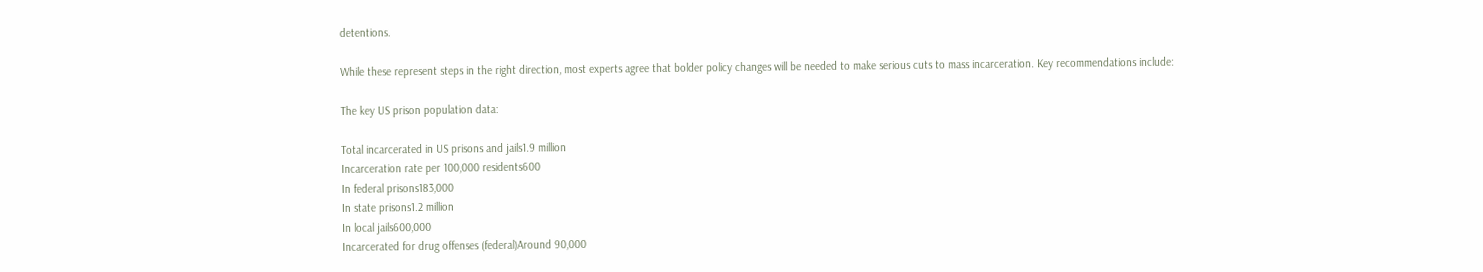detentions.

While these represent steps in the right direction, most experts agree that bolder policy changes will be needed to make serious cuts to mass incarceration. Key recommendations include:

The key US prison population data:

Total incarcerated in US prisons and jails1.9 million
Incarceration rate per 100,000 residents600
In federal prisons183,000
In state prisons1.2 million
In local jails600,000
Incarcerated for drug offenses (federal)Around 90,000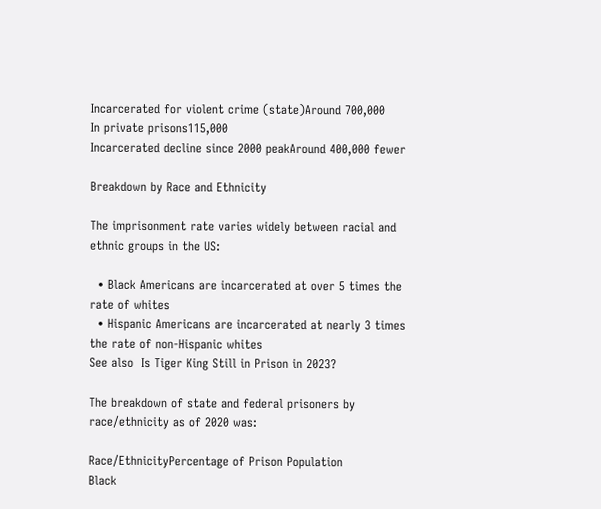Incarcerated for violent crime (state)Around 700,000
In private prisons115,000
Incarcerated decline since 2000 peakAround 400,000 fewer

Breakdown by Race and Ethnicity

The imprisonment rate varies widely between racial and ethnic groups in the US:

  • Black Americans are incarcerated at over 5 times the rate of whites
  • Hispanic Americans are incarcerated at nearly 3 times the rate of non-Hispanic whites
See also  Is Tiger King Still in Prison in 2023?

The breakdown of state and federal prisoners by race/ethnicity as of 2020 was:

Race/EthnicityPercentage of Prison Population
Black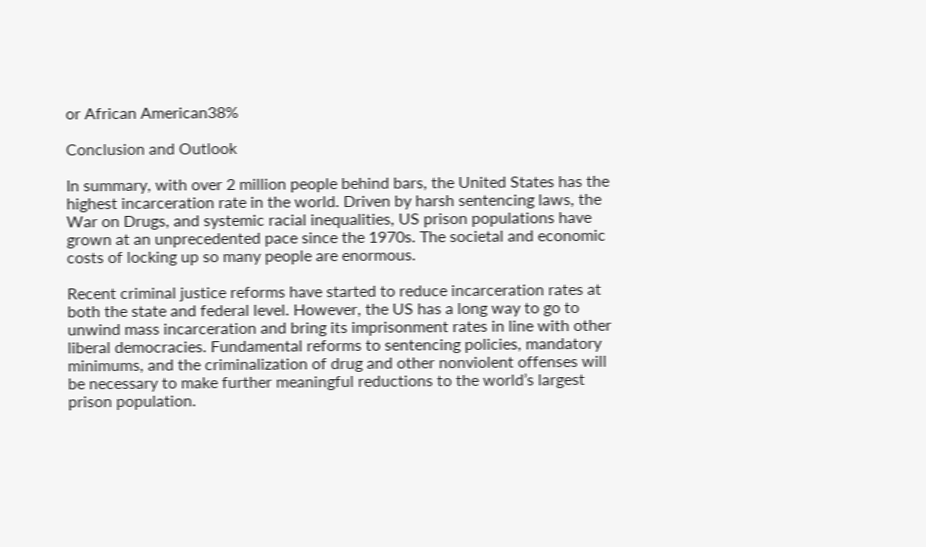or African American38%

Conclusion and Outlook

In summary, with over 2 million people behind bars, the United States has the highest incarceration rate in the world. Driven by harsh sentencing laws, the War on Drugs, and systemic racial inequalities, US prison populations have grown at an unprecedented pace since the 1970s. The societal and economic costs of locking up so many people are enormous.

Recent criminal justice reforms have started to reduce incarceration rates at both the state and federal level. However, the US has a long way to go to unwind mass incarceration and bring its imprisonment rates in line with other liberal democracies. Fundamental reforms to sentencing policies, mandatory minimums, and the criminalization of drug and other nonviolent offenses will be necessary to make further meaningful reductions to the world’s largest prison population.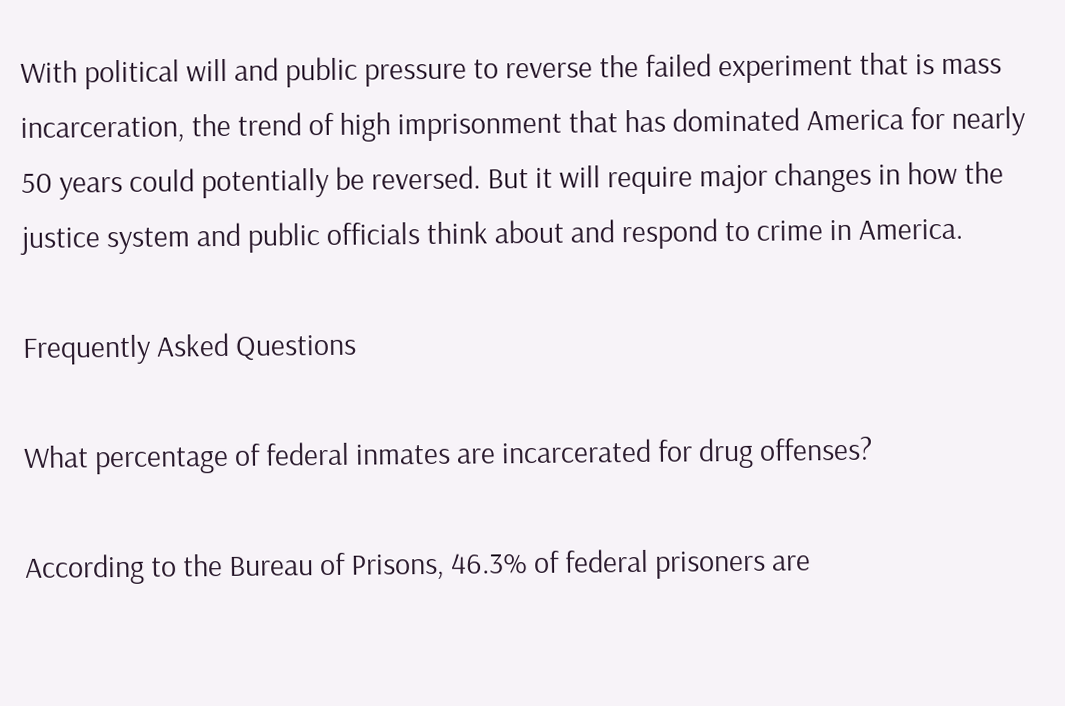With political will and public pressure to reverse the failed experiment that is mass incarceration, the trend of high imprisonment that has dominated America for nearly 50 years could potentially be reversed. But it will require major changes in how the justice system and public officials think about and respond to crime in America.

Frequently Asked Questions

What percentage of federal inmates are incarcerated for drug offenses?

According to the Bureau of Prisons, 46.3% of federal prisoners are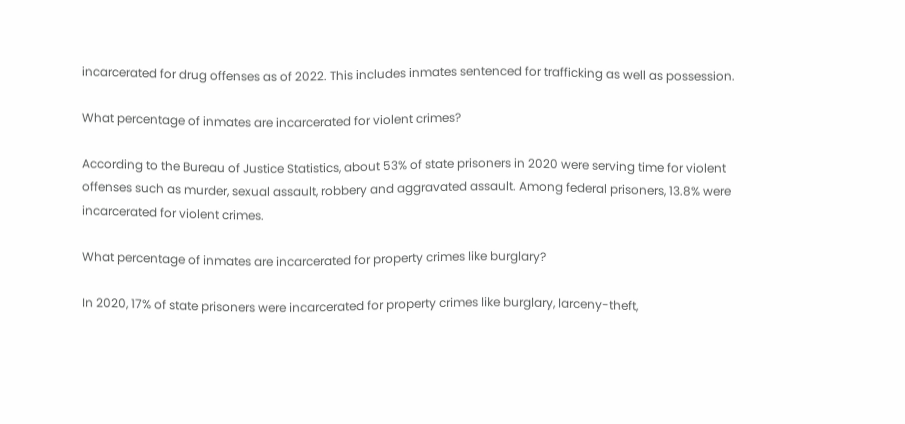incarcerated for drug offenses as of 2022. This includes inmates sentenced for trafficking as well as possession.

What percentage of inmates are incarcerated for violent crimes?

According to the Bureau of Justice Statistics, about 53% of state prisoners in 2020 were serving time for violent offenses such as murder, sexual assault, robbery and aggravated assault. Among federal prisoners, 13.8% were incarcerated for violent crimes.

What percentage of inmates are incarcerated for property crimes like burglary?

In 2020, 17% of state prisoners were incarcerated for property crimes like burglary, larceny-theft,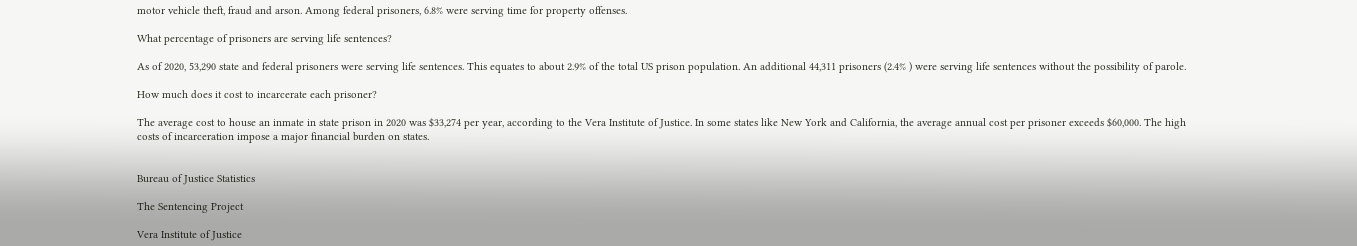motor vehicle theft, fraud and arson. Among federal prisoners, 6.8% were serving time for property offenses.

What percentage of prisoners are serving life sentences?

As of 2020, 53,290 state and federal prisoners were serving life sentences. This equates to about 2.9% of the total US prison population. An additional 44,311 prisoners (2.4% ) were serving life sentences without the possibility of parole.

How much does it cost to incarcerate each prisoner?

The average cost to house an inmate in state prison in 2020 was $33,274 per year, according to the Vera Institute of Justice. In some states like New York and California, the average annual cost per prisoner exceeds $60,000. The high costs of incarceration impose a major financial burden on states.


Bureau of Justice Statistics

The Sentencing Project

Vera Institute of Justice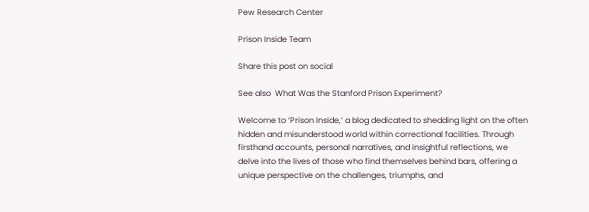Pew Research Center

Prison Inside Team

Share this post on social

See also  What Was the Stanford Prison Experiment?

Welcome to ‘Prison Inside,’ a blog dedicated to shedding light on the often hidden and misunderstood world within correctional facilities. Through firsthand accounts, personal narratives, and insightful reflections, we delve into the lives of those who find themselves behind bars, offering a unique perspective on the challenges, triumphs, and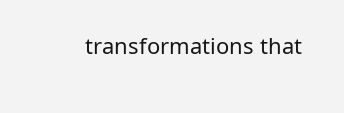transformations that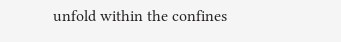unfold within the confines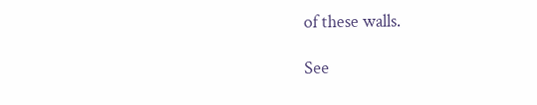of these walls.

See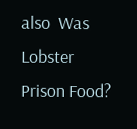also  Was Lobster Prison Food?